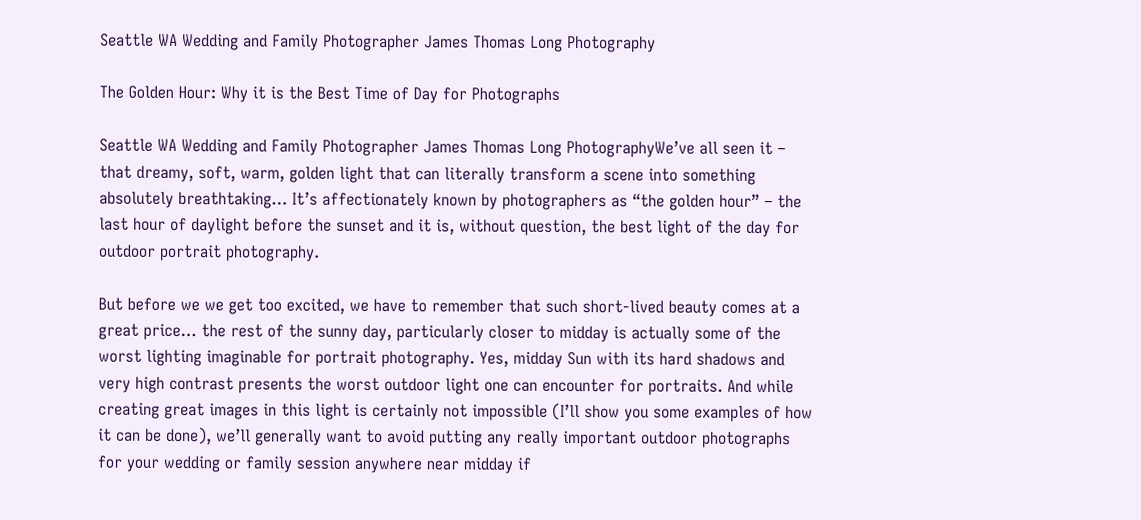Seattle WA Wedding and Family Photographer James Thomas Long Photography

The Golden Hour: Why it is the Best Time of Day for Photographs

Seattle WA Wedding and Family Photographer James Thomas Long PhotographyWe’ve all seen it – that dreamy, soft, warm, golden light that can literally transform a scene into something absolutely breathtaking… It’s affectionately known by photographers as “the golden hour” – the last hour of daylight before the sunset and it is, without question, the best light of the day for outdoor portrait photography.

But before we we get too excited, we have to remember that such short-lived beauty comes at a great price… the rest of the sunny day, particularly closer to midday is actually some of the worst lighting imaginable for portrait photography. Yes, midday Sun with its hard shadows and very high contrast presents the worst outdoor light one can encounter for portraits. And while creating great images in this light is certainly not impossible (I’ll show you some examples of how it can be done), we’ll generally want to avoid putting any really important outdoor photographs for your wedding or family session anywhere near midday if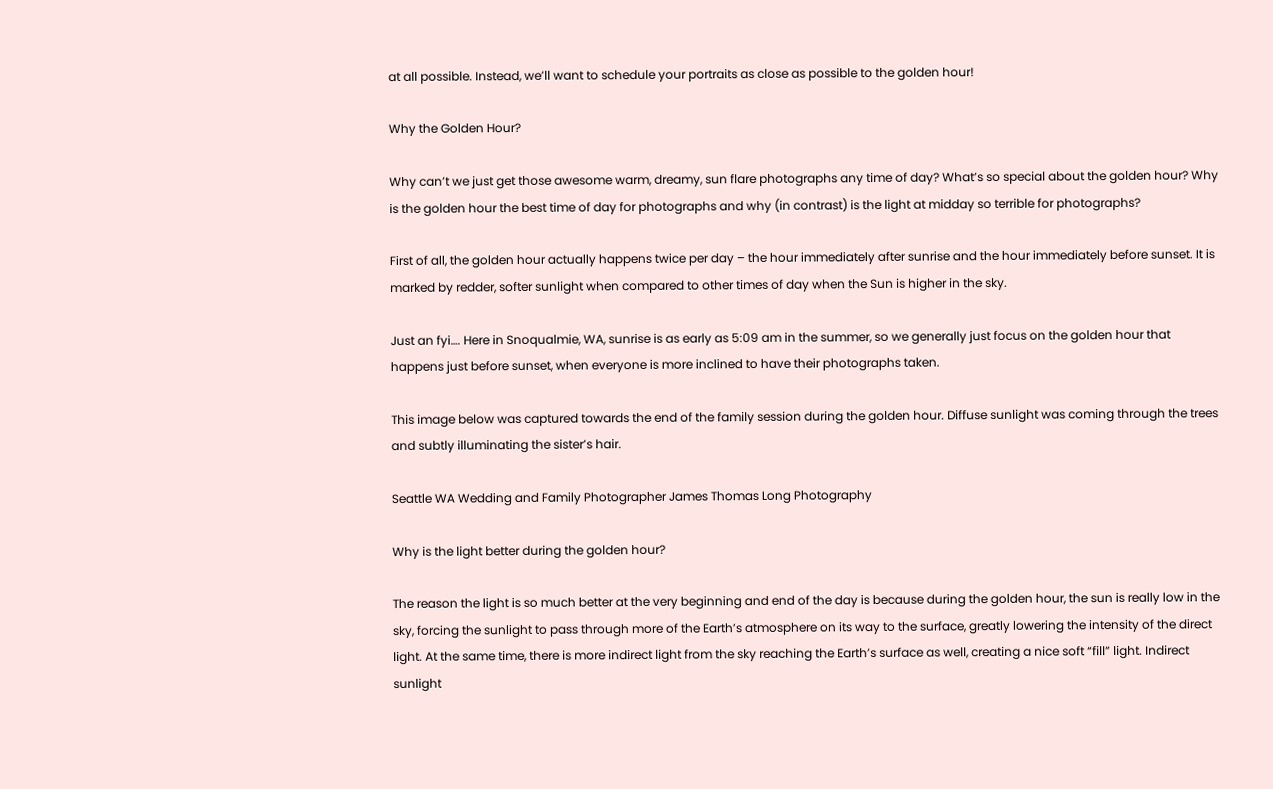at all possible. Instead, we’ll want to schedule your portraits as close as possible to the golden hour!

Why the Golden Hour?

Why can’t we just get those awesome warm, dreamy, sun flare photographs any time of day? What’s so special about the golden hour? Why is the golden hour the best time of day for photographs and why (in contrast) is the light at midday so terrible for photographs?

First of all, the golden hour actually happens twice per day – the hour immediately after sunrise and the hour immediately before sunset. It is marked by redder, softer sunlight when compared to other times of day when the Sun is higher in the sky.

Just an fyi…. Here in Snoqualmie, WA, sunrise is as early as 5:09 am in the summer, so we generally just focus on the golden hour that happens just before sunset, when everyone is more inclined to have their photographs taken.

This image below was captured towards the end of the family session during the golden hour. Diffuse sunlight was coming through the trees and subtly illuminating the sister’s hair.

Seattle WA Wedding and Family Photographer James Thomas Long Photography

Why is the light better during the golden hour?

The reason the light is so much better at the very beginning and end of the day is because during the golden hour, the sun is really low in the sky, forcing the sunlight to pass through more of the Earth’s atmosphere on its way to the surface, greatly lowering the intensity of the direct light. At the same time, there is more indirect light from the sky reaching the Earth’s surface as well, creating a nice soft “fill” light. Indirect sunlight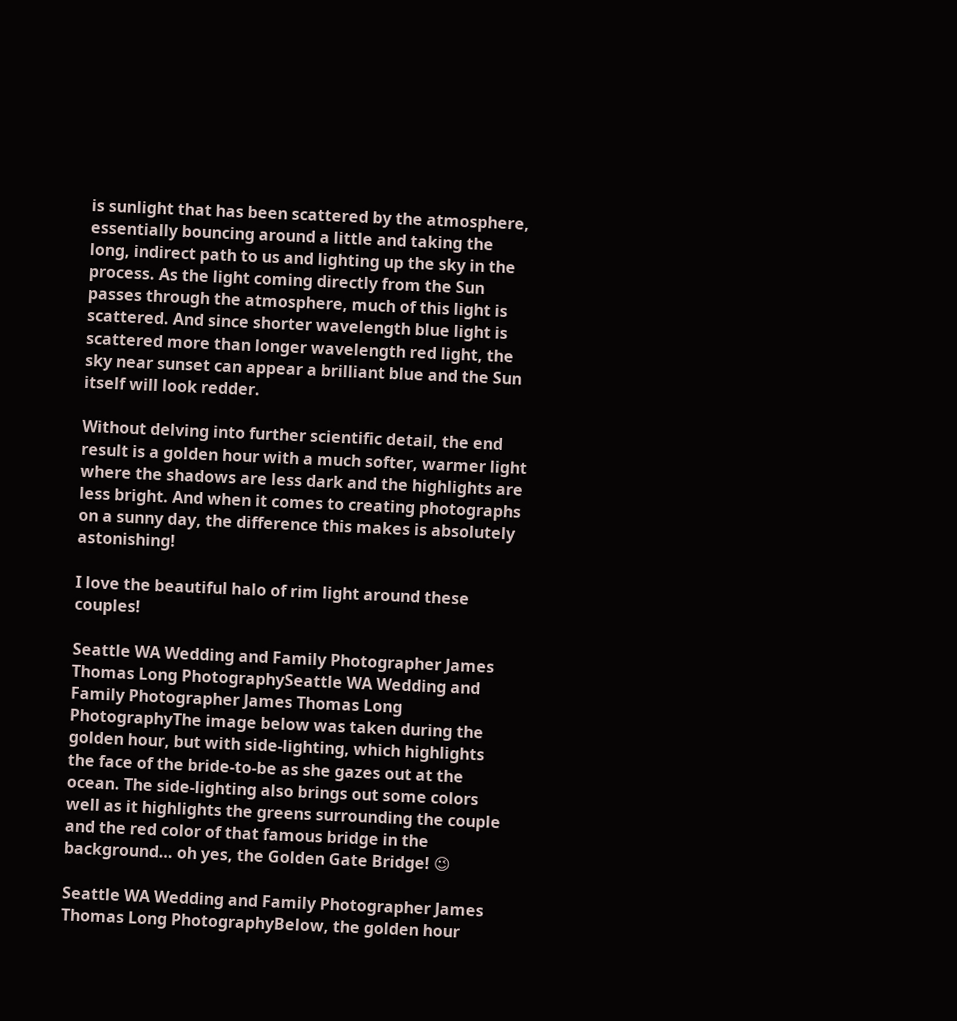is sunlight that has been scattered by the atmosphere, essentially bouncing around a little and taking the long, indirect path to us and lighting up the sky in the process. As the light coming directly from the Sun passes through the atmosphere, much of this light is scattered. And since shorter wavelength blue light is scattered more than longer wavelength red light, the sky near sunset can appear a brilliant blue and the Sun itself will look redder.

Without delving into further scientific detail, the end result is a golden hour with a much softer, warmer light where the shadows are less dark and the highlights are less bright. And when it comes to creating photographs on a sunny day, the difference this makes is absolutely astonishing!

I love the beautiful halo of rim light around these couples!

Seattle WA Wedding and Family Photographer James Thomas Long PhotographySeattle WA Wedding and Family Photographer James Thomas Long PhotographyThe image below was taken during the golden hour, but with side-lighting, which highlights the face of the bride-to-be as she gazes out at the ocean. The side-lighting also brings out some colors well as it highlights the greens surrounding the couple and the red color of that famous bridge in the background… oh yes, the Golden Gate Bridge! 😉

Seattle WA Wedding and Family Photographer James Thomas Long PhotographyBelow, the golden hour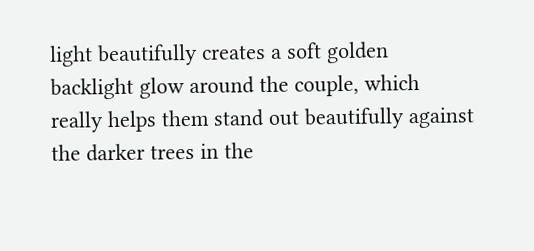light beautifully creates a soft golden backlight glow around the couple, which really helps them stand out beautifully against the darker trees in the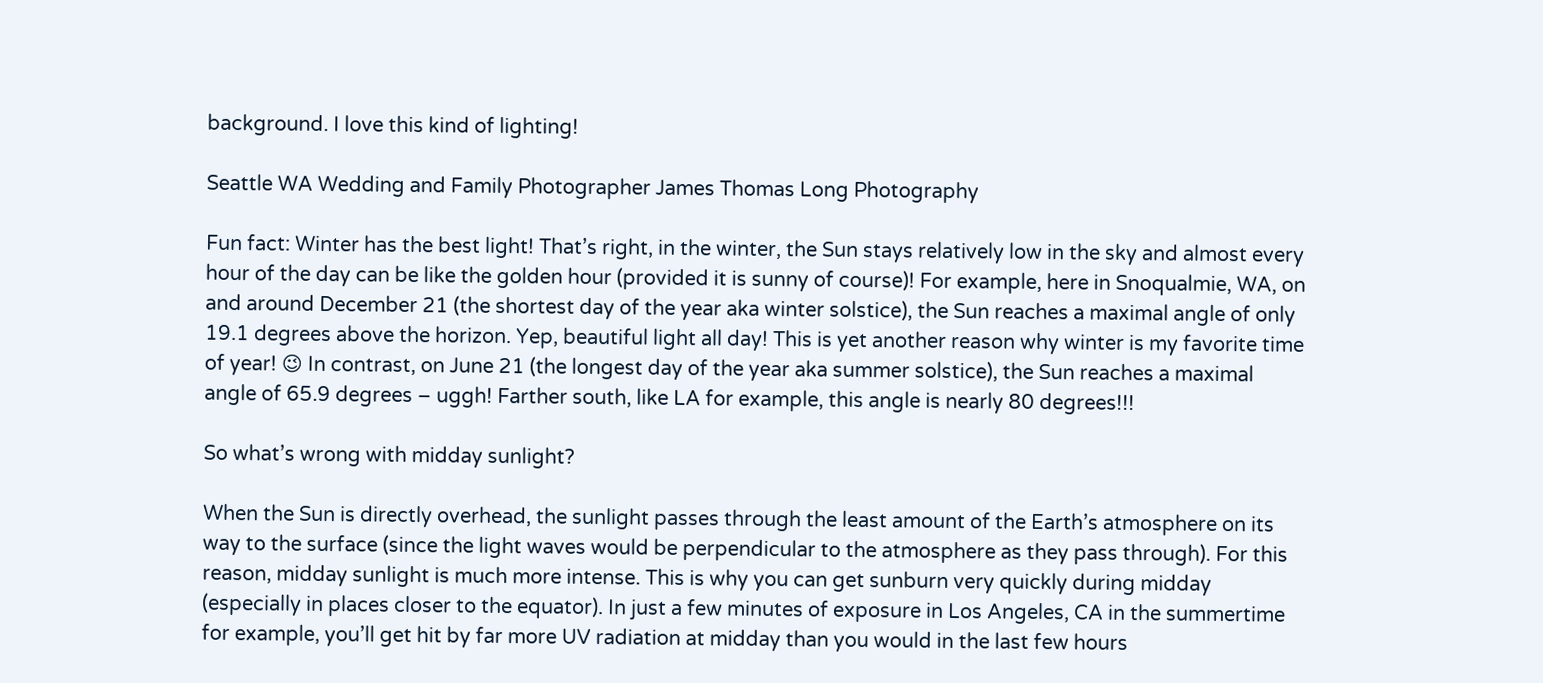background. I love this kind of lighting!

Seattle WA Wedding and Family Photographer James Thomas Long Photography

Fun fact: Winter has the best light! That’s right, in the winter, the Sun stays relatively low in the sky and almost every hour of the day can be like the golden hour (provided it is sunny of course)! For example, here in Snoqualmie, WA, on and around December 21 (the shortest day of the year aka winter solstice), the Sun reaches a maximal angle of only 19.1 degrees above the horizon. Yep, beautiful light all day! This is yet another reason why winter is my favorite time of year! 😉 In contrast, on June 21 (the longest day of the year aka summer solstice), the Sun reaches a maximal angle of 65.9 degrees – uggh! Farther south, like LA for example, this angle is nearly 80 degrees!!!

So what’s wrong with midday sunlight?

When the Sun is directly overhead, the sunlight passes through the least amount of the Earth’s atmosphere on its way to the surface (since the light waves would be perpendicular to the atmosphere as they pass through). For this reason, midday sunlight is much more intense. This is why you can get sunburn very quickly during midday (especially in places closer to the equator). In just a few minutes of exposure in Los Angeles, CA in the summertime for example, you’ll get hit by far more UV radiation at midday than you would in the last few hours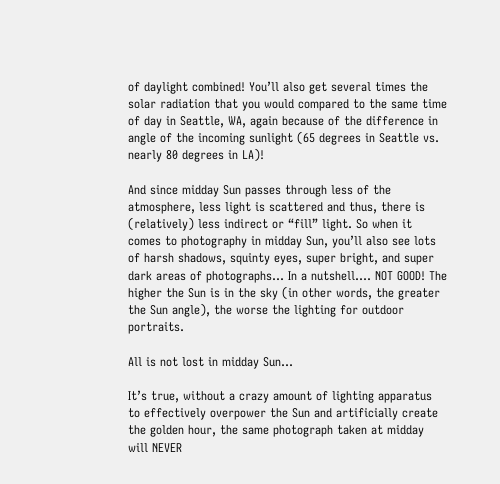of daylight combined! You’ll also get several times the solar radiation that you would compared to the same time of day in Seattle, WA, again because of the difference in angle of the incoming sunlight (65 degrees in Seattle vs. nearly 80 degrees in LA)!

And since midday Sun passes through less of the atmosphere, less light is scattered and thus, there is (relatively) less indirect or “fill” light. So when it comes to photography in midday Sun, you’ll also see lots of harsh shadows, squinty eyes, super bright, and super dark areas of photographs… In a nutshell…. NOT GOOD! The higher the Sun is in the sky (in other words, the greater the Sun angle), the worse the lighting for outdoor portraits.

All is not lost in midday Sun…

It’s true, without a crazy amount of lighting apparatus to effectively overpower the Sun and artificially create the golden hour, the same photograph taken at midday will NEVER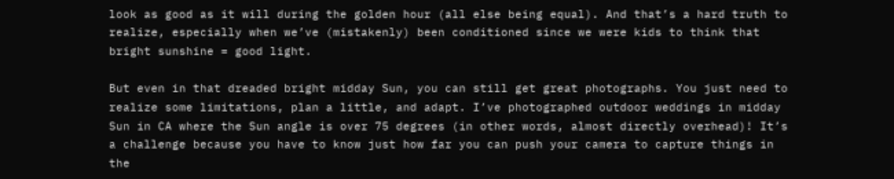look as good as it will during the golden hour (all else being equal). And that’s a hard truth to realize, especially when we’ve (mistakenly) been conditioned since we were kids to think that bright sunshine = good light.

But even in that dreaded bright midday Sun, you can still get great photographs. You just need to realize some limitations, plan a little, and adapt. I’ve photographed outdoor weddings in midday Sun in CA where the Sun angle is over 75 degrees (in other words, almost directly overhead)! It’s a challenge because you have to know just how far you can push your camera to capture things in the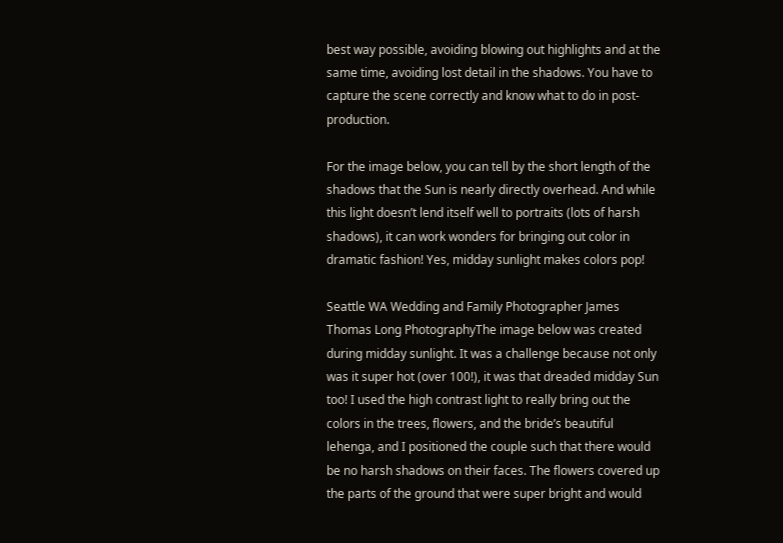best way possible, avoiding blowing out highlights and at the same time, avoiding lost detail in the shadows. You have to capture the scene correctly and know what to do in post-production.

For the image below, you can tell by the short length of the shadows that the Sun is nearly directly overhead. And while this light doesn’t lend itself well to portraits (lots of harsh shadows), it can work wonders for bringing out color in dramatic fashion! Yes, midday sunlight makes colors pop!

Seattle WA Wedding and Family Photographer James Thomas Long PhotographyThe image below was created during midday sunlight. It was a challenge because not only was it super hot (over 100!), it was that dreaded midday Sun too! I used the high contrast light to really bring out the colors in the trees, flowers, and the bride’s beautiful lehenga, and I positioned the couple such that there would be no harsh shadows on their faces. The flowers covered up the parts of the ground that were super bright and would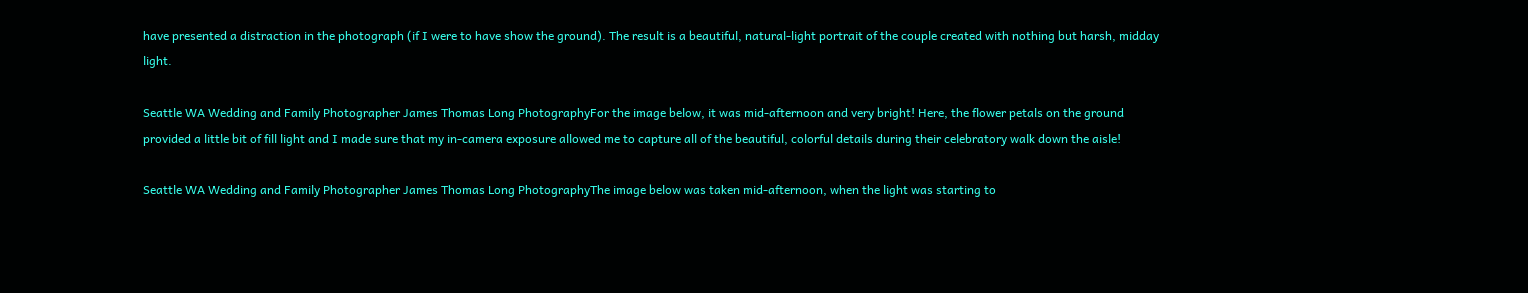have presented a distraction in the photograph (if I were to have show the ground). The result is a beautiful, natural-light portrait of the couple created with nothing but harsh, midday light.

Seattle WA Wedding and Family Photographer James Thomas Long PhotographyFor the image below, it was mid-afternoon and very bright! Here, the flower petals on the ground provided a little bit of fill light and I made sure that my in-camera exposure allowed me to capture all of the beautiful, colorful details during their celebratory walk down the aisle!

Seattle WA Wedding and Family Photographer James Thomas Long PhotographyThe image below was taken mid-afternoon, when the light was starting to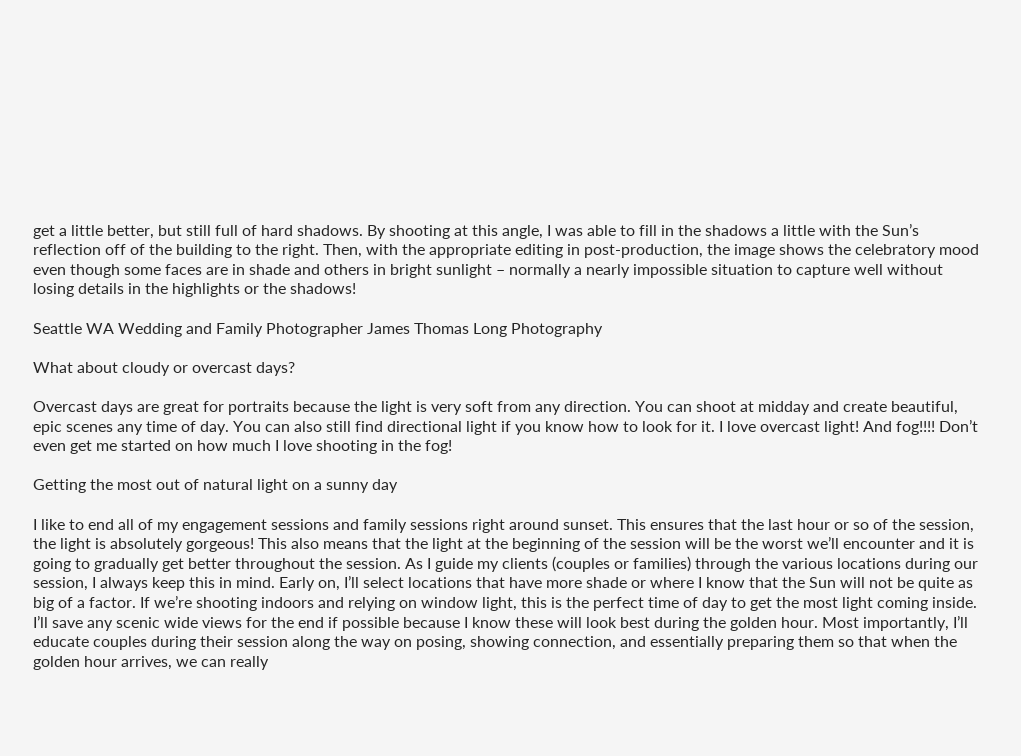get a little better, but still full of hard shadows. By shooting at this angle, I was able to fill in the shadows a little with the Sun’s reflection off of the building to the right. Then, with the appropriate editing in post-production, the image shows the celebratory mood even though some faces are in shade and others in bright sunlight – normally a nearly impossible situation to capture well without losing details in the highlights or the shadows!

Seattle WA Wedding and Family Photographer James Thomas Long Photography

What about cloudy or overcast days?

Overcast days are great for portraits because the light is very soft from any direction. You can shoot at midday and create beautiful, epic scenes any time of day. You can also still find directional light if you know how to look for it. I love overcast light! And fog!!!! Don’t even get me started on how much I love shooting in the fog!

Getting the most out of natural light on a sunny day

I like to end all of my engagement sessions and family sessions right around sunset. This ensures that the last hour or so of the session, the light is absolutely gorgeous! This also means that the light at the beginning of the session will be the worst we’ll encounter and it is going to gradually get better throughout the session. As I guide my clients (couples or families) through the various locations during our session, I always keep this in mind. Early on, I’ll select locations that have more shade or where I know that the Sun will not be quite as big of a factor. If we’re shooting indoors and relying on window light, this is the perfect time of day to get the most light coming inside. I’ll save any scenic wide views for the end if possible because I know these will look best during the golden hour. Most importantly, I’ll educate couples during their session along the way on posing, showing connection, and essentially preparing them so that when the golden hour arrives, we can really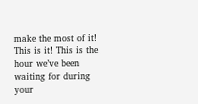make the most of it! This is it! This is the hour we’ve been waiting for during your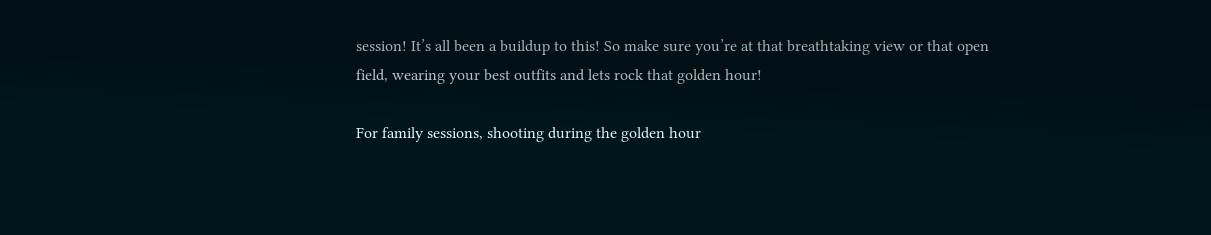session! It’s all been a buildup to this! So make sure you’re at that breathtaking view or that open field, wearing your best outfits and lets rock that golden hour!

For family sessions, shooting during the golden hour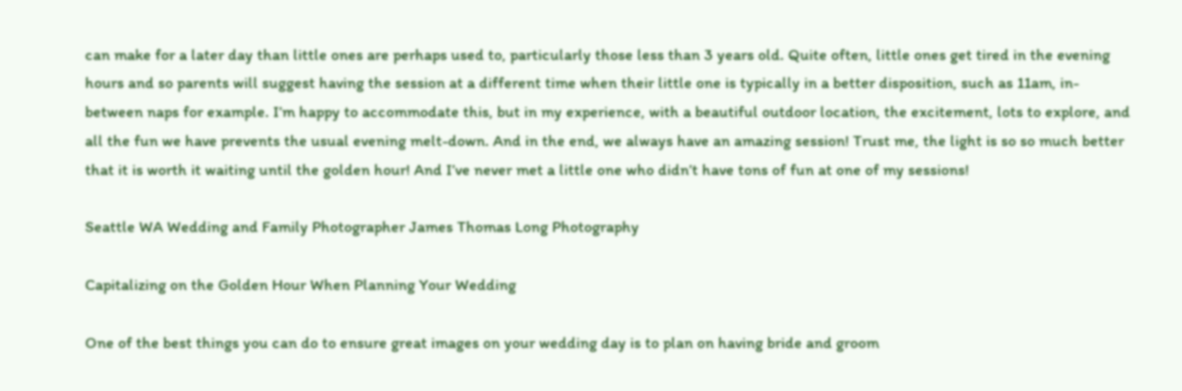can make for a later day than little ones are perhaps used to, particularly those less than 3 years old. Quite often, little ones get tired in the evening hours and so parents will suggest having the session at a different time when their little one is typically in a better disposition, such as 11am, in-between naps for example. I’m happy to accommodate this, but in my experience, with a beautiful outdoor location, the excitement, lots to explore, and all the fun we have prevents the usual evening melt-down. And in the end, we always have an amazing session! Trust me, the light is so so much better that it is worth it waiting until the golden hour! And I’ve never met a little one who didn’t have tons of fun at one of my sessions!

Seattle WA Wedding and Family Photographer James Thomas Long Photography

Capitalizing on the Golden Hour When Planning Your Wedding

One of the best things you can do to ensure great images on your wedding day is to plan on having bride and groom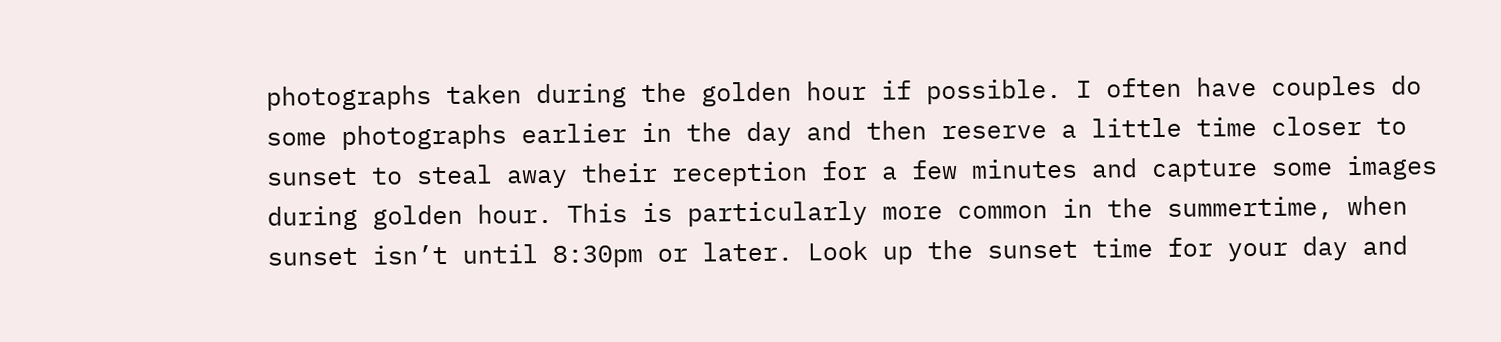photographs taken during the golden hour if possible. I often have couples do some photographs earlier in the day and then reserve a little time closer to sunset to steal away their reception for a few minutes and capture some images during golden hour. This is particularly more common in the summertime, when sunset isn’t until 8:30pm or later. Look up the sunset time for your day and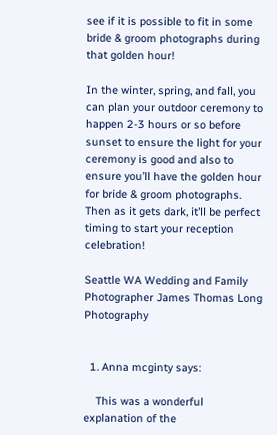see if it is possible to fit in some bride & groom photographs during that golden hour!

In the winter, spring, and fall, you can plan your outdoor ceremony to happen 2-3 hours or so before sunset to ensure the light for your ceremony is good and also to ensure you’ll have the golden hour for bride & groom photographs. Then as it gets dark, it’ll be perfect timing to start your reception celebration!

Seattle WA Wedding and Family Photographer James Thomas Long Photography


  1. Anna mcginty says:

    This was a wonderful explanation of the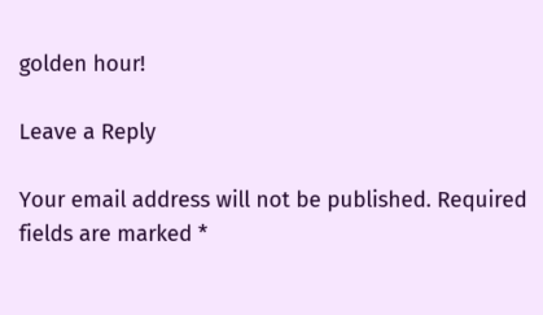golden hour!

Leave a Reply

Your email address will not be published. Required fields are marked *